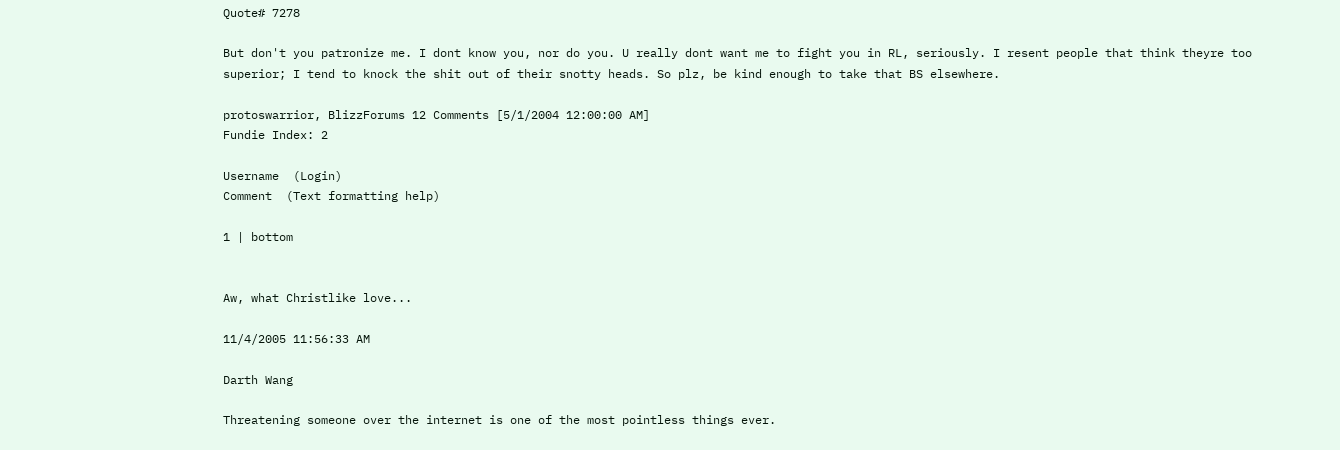Quote# 7278

But don't you patronize me. I dont know you, nor do you. U really dont want me to fight you in RL, seriously. I resent people that think theyre too superior; I tend to knock the shit out of their snotty heads. So plz, be kind enough to take that BS elsewhere.

protoswarrior, BlizzForums 12 Comments [5/1/2004 12:00:00 AM]
Fundie Index: 2

Username  (Login)
Comment  (Text formatting help)

1 | bottom


Aw, what Christlike love...

11/4/2005 11:56:33 AM

Darth Wang

Threatening someone over the internet is one of the most pointless things ever.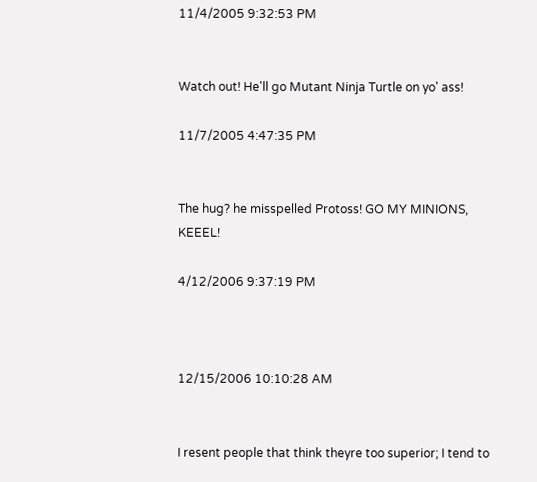11/4/2005 9:32:53 PM


Watch out! He'll go Mutant Ninja Turtle on yo' ass!

11/7/2005 4:47:35 PM


The hug? he misspelled Protoss! GO MY MINIONS, KEEEL!

4/12/2006 9:37:19 PM



12/15/2006 10:10:28 AM


I resent people that think theyre too superior; I tend to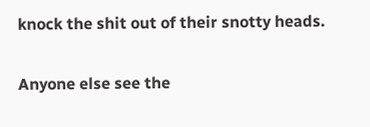knock the shit out of their snotty heads.

Anyone else see the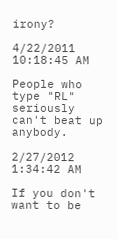irony?

4/22/2011 10:18:45 AM

People who type "RL" seriously can't beat up anybody.

2/27/2012 1:34:42 AM

If you don't want to be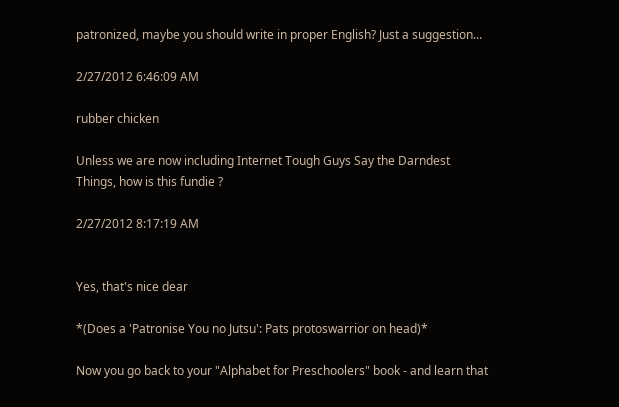patronized, maybe you should write in proper English? Just a suggestion...

2/27/2012 6:46:09 AM

rubber chicken

Unless we are now including Internet Tough Guys Say the Darndest Things, how is this fundie ?

2/27/2012 8:17:19 AM


Yes, that's nice dear

*(Does a 'Patronise You no Jutsu': Pats protoswarrior on head)*

Now you go back to your "Alphabet for Preschoolers" book - and learn that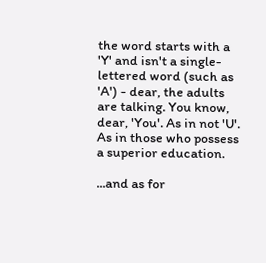the word starts with a 'Y' and isn't a single-lettered word (such as 'A') - dear, the adults are talking. You know, dear, 'You'. As in not 'U'. As in those who possess a superior education.

...and as for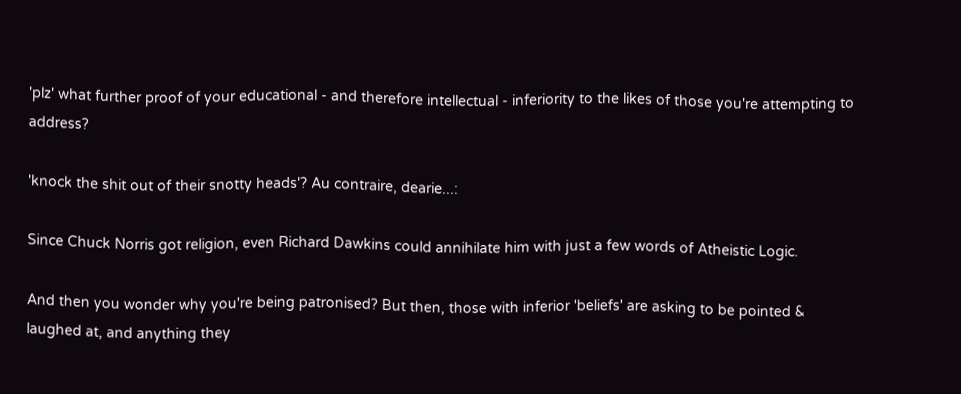'plz' what further proof of your educational - and therefore intellectual - inferiority to the likes of those you're attempting to address?

'knock the shit out of their snotty heads'? Au contraire, dearie...:

Since Chuck Norris got religion, even Richard Dawkins could annihilate him with just a few words of Atheistic Logic.

And then you wonder why you're being patronised? But then, those with inferior 'beliefs' are asking to be pointed & laughed at, and anything they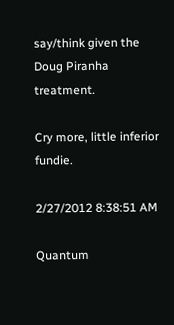say/think given the Doug Piranha treatment.

Cry more, little inferior fundie.

2/27/2012 8:38:51 AM

Quantum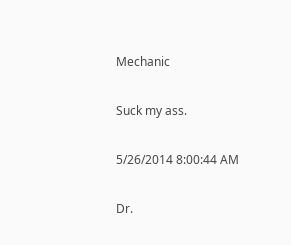Mechanic

Suck my ass.

5/26/2014 8:00:44 AM

Dr.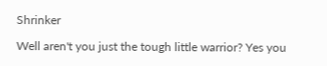Shrinker

Well aren't you just the tough little warrior? Yes you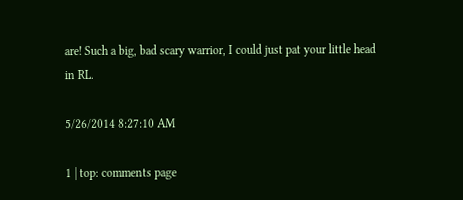are! Such a big, bad scary warrior, I could just pat your little head in RL.

5/26/2014 8:27:10 AM

1 | top: comments page